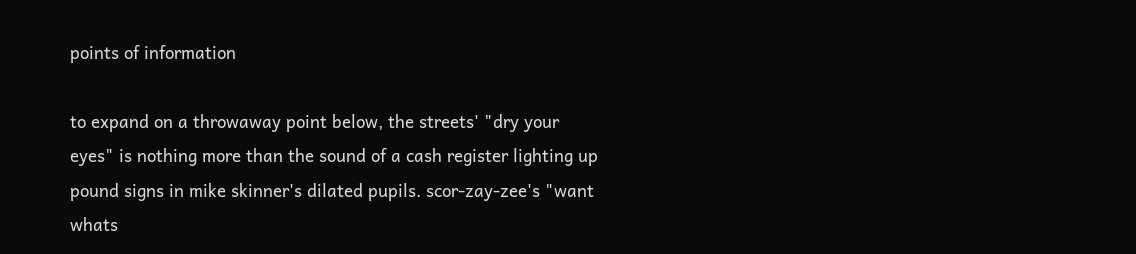points of information

to expand on a throwaway point below, the streets' "dry your eyes" is nothing more than the sound of a cash register lighting up pound signs in mike skinner's dilated pupils. scor-zay-zee's "want whats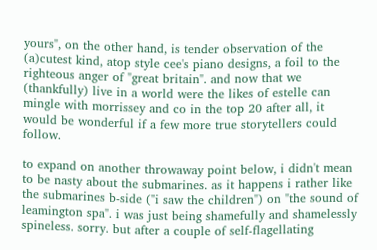yours", on the other hand, is tender observation of the (a)cutest kind, atop style cee's piano designs, a foil to the righteous anger of "great britain". and now that we (thankfully) live in a world were the likes of estelle can mingle with morrissey and co in the top 20 after all, it would be wonderful if a few more true storytellers could follow.

to expand on another throwaway point below, i didn't mean to be nasty about the submarines. as it happens i rather like the submarines b-side ("i saw the children") on "the sound of leamington spa". i was just being shamefully and shamelessly spineless. sorry. but after a couple of self-flagellating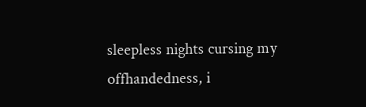sleepless nights cursing my offhandedness, i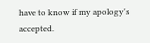have to know if my apology's accepted.